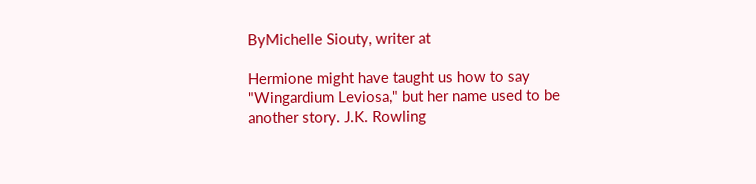ByMichelle Siouty, writer at

Hermione might have taught us how to say "Wingardium Leviosa," but her name used to be another story. J.K. Rowling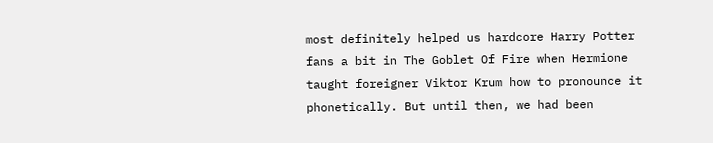most definitely helped us hardcore Harry Potter fans a bit in The Goblet Of Fire when Hermione taught foreigner Viktor Krum how to pronounce it phonetically. But until then, we had been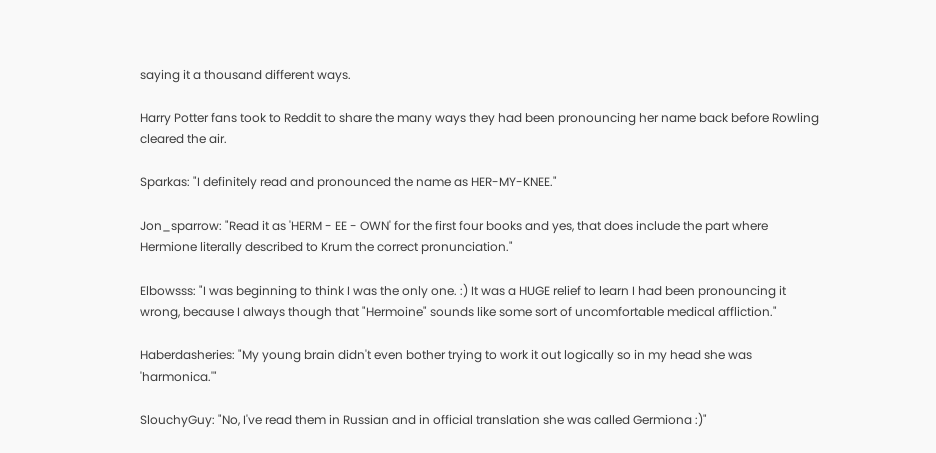saying it a thousand different ways.

Harry Potter fans took to Reddit to share the many ways they had been pronouncing her name back before Rowling cleared the air.

Sparkas: "I definitely read and pronounced the name as HER-MY-KNEE."

Jon_sparrow: "Read it as 'HERM - EE - OWN' for the first four books and yes, that does include the part where Hermione literally described to Krum the correct pronunciation."

Elbowsss: "I was beginning to think I was the only one. :) It was a HUGE relief to learn I had been pronouncing it wrong, because I always though that "Hermoine" sounds like some sort of uncomfortable medical affliction."

Haberdasheries: "My young brain didn't even bother trying to work it out logically so in my head she was 'harmonica.'"

SlouchyGuy: "No, I've read them in Russian and in official translation she was called Germiona :)"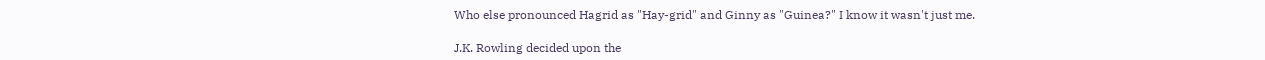Who else pronounced Hagrid as "Hay-grid" and Ginny as "Guinea?" I know it wasn't just me.

J.K. Rowling decided upon the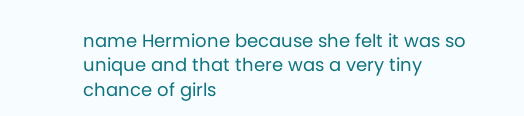name Hermione because she felt it was so unique and that there was a very tiny chance of girls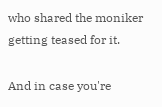who shared the moniker getting teased for it.

And in case you're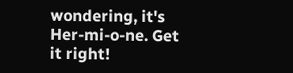wondering, it's Her-mi-o-ne. Get it right!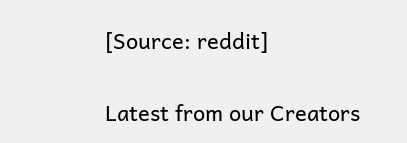[Source: reddit]


Latest from our Creators